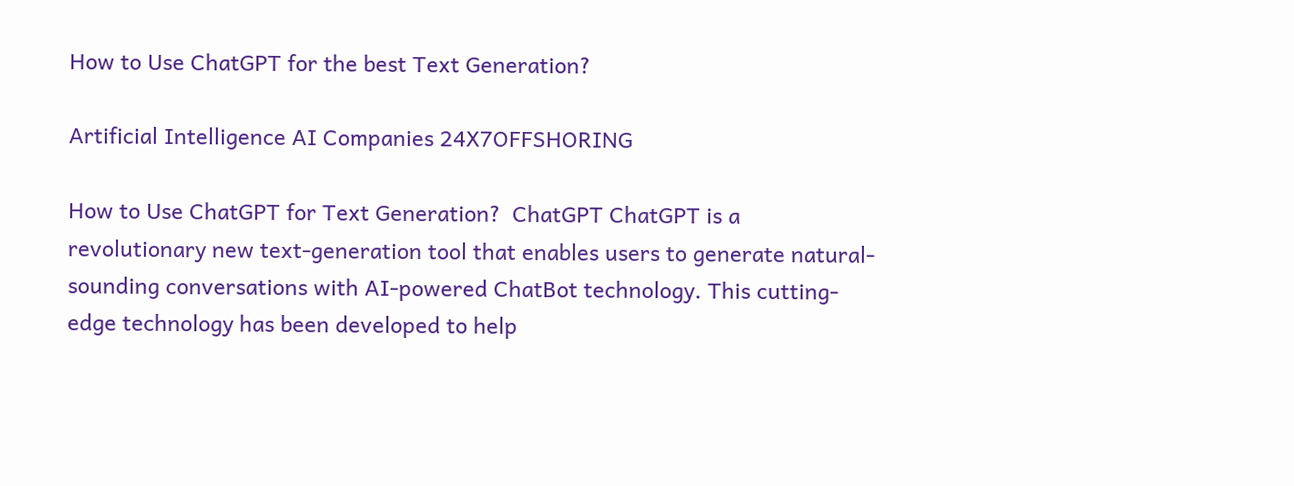How to Use ChatGPT for the best Text Generation?

Artificial Intelligence AI Companies 24X7OFFSHORING

How to Use ChatGPT for Text Generation?  ChatGPT ChatGPT is a revolutionary new text-generation tool that enables users to generate natural-sounding conversations with AI-powered ChatBot technology. This cutting-edge technology has been developed to help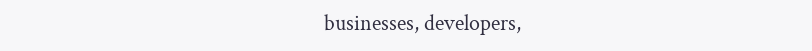businesses, developers,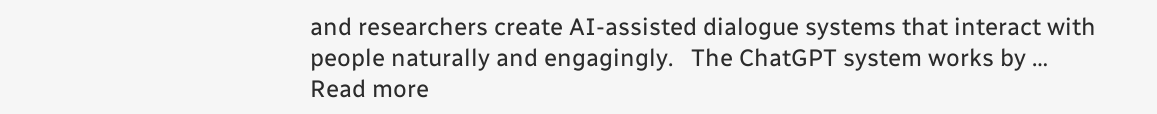and researchers create AI-assisted dialogue systems that interact with people naturally and engagingly.   The ChatGPT system works by … Read more